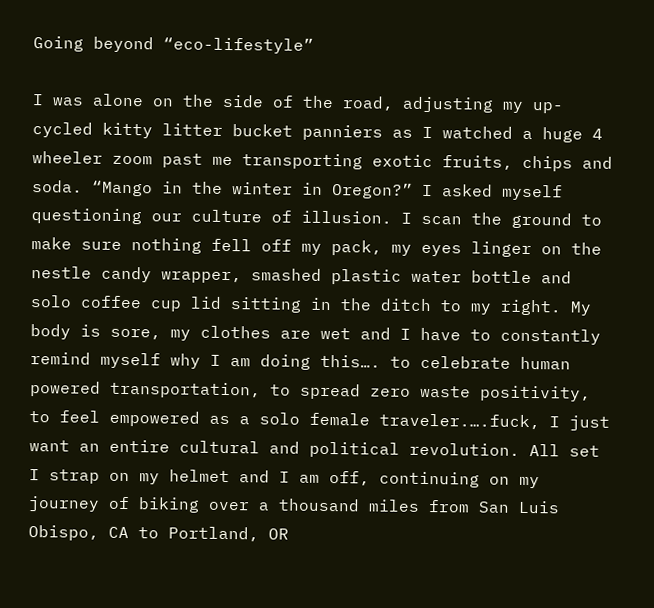Going beyond “eco-lifestyle”

I was alone on the side of the road, adjusting my up-cycled kitty litter bucket panniers as I watched a huge 4 wheeler zoom past me transporting exotic fruits, chips and soda. “Mango in the winter in Oregon?” I asked myself questioning our culture of illusion. I scan the ground to make sure nothing fell off my pack, my eyes linger on the nestle candy wrapper, smashed plastic water bottle and solo coffee cup lid sitting in the ditch to my right. My body is sore, my clothes are wet and I have to constantly remind myself why I am doing this…. to celebrate human powered transportation, to spread zero waste positivity, to feel empowered as a solo female traveler.….fuck, I just want an entire cultural and political revolution. All set I strap on my helmet and I am off, continuing on my journey of biking over a thousand miles from San Luis Obispo, CA to Portland, OR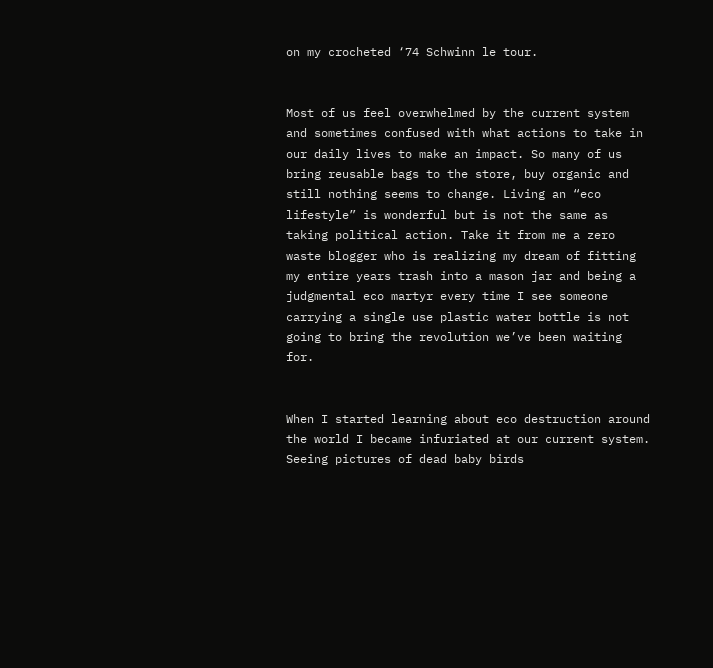on my crocheted ‘74 Schwinn le tour.


Most of us feel overwhelmed by the current system and sometimes confused with what actions to take in our daily lives to make an impact. So many of us bring reusable bags to the store, buy organic and still nothing seems to change. Living an “eco lifestyle” is wonderful but is not the same as taking political action. Take it from me a zero waste blogger who is realizing my dream of fitting my entire years trash into a mason jar and being a judgmental eco martyr every time I see someone carrying a single use plastic water bottle is not going to bring the revolution we’ve been waiting for.


When I started learning about eco destruction around the world I became infuriated at our current system. Seeing pictures of dead baby birds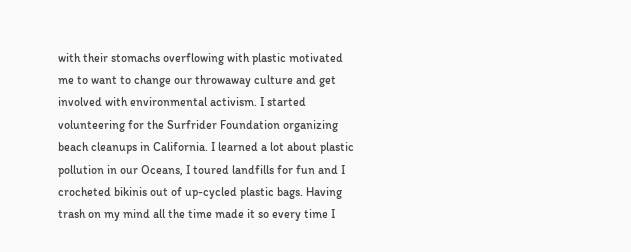with their stomachs overflowing with plastic motivated me to want to change our throwaway culture and get involved with environmental activism. I started volunteering for the Surfrider Foundation organizing beach cleanups in California. I learned a lot about plastic pollution in our Oceans, I toured landfills for fun and I crocheted bikinis out of up-cycled plastic bags. Having trash on my mind all the time made it so every time I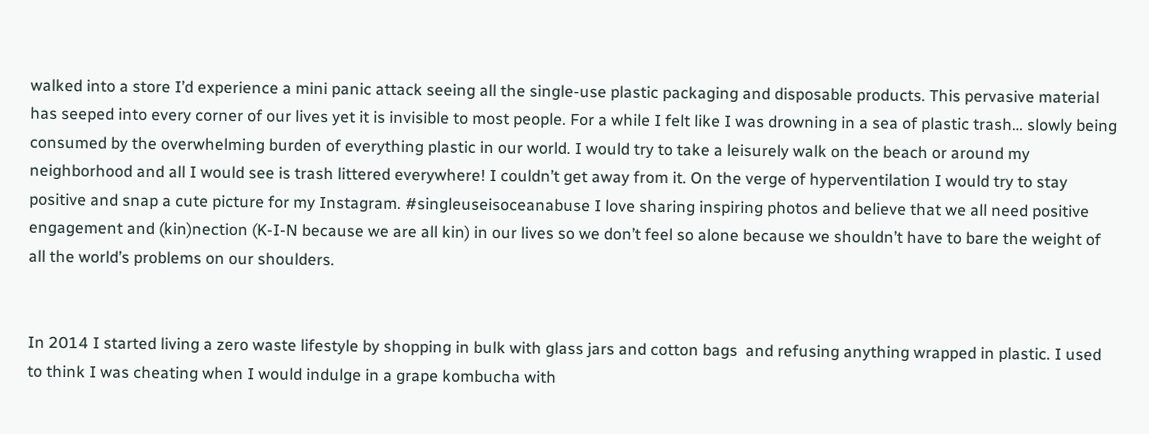walked into a store I’d experience a mini panic attack seeing all the single-use plastic packaging and disposable products. This pervasive material has seeped into every corner of our lives yet it is invisible to most people. For a while I felt like I was drowning in a sea of plastic trash… slowly being consumed by the overwhelming burden of everything plastic in our world. I would try to take a leisurely walk on the beach or around my neighborhood and all I would see is trash littered everywhere! I couldn’t get away from it. On the verge of hyperventilation I would try to stay positive and snap a cute picture for my Instagram. #singleuseisoceanabuse I love sharing inspiring photos and believe that we all need positive engagement and (kin)nection (K-I-N because we are all kin) in our lives so we don’t feel so alone because we shouldn’t have to bare the weight of all the world’s problems on our shoulders.


In 2014 I started living a zero waste lifestyle by shopping in bulk with glass jars and cotton bags  and refusing anything wrapped in plastic. I used to think I was cheating when I would indulge in a grape kombucha with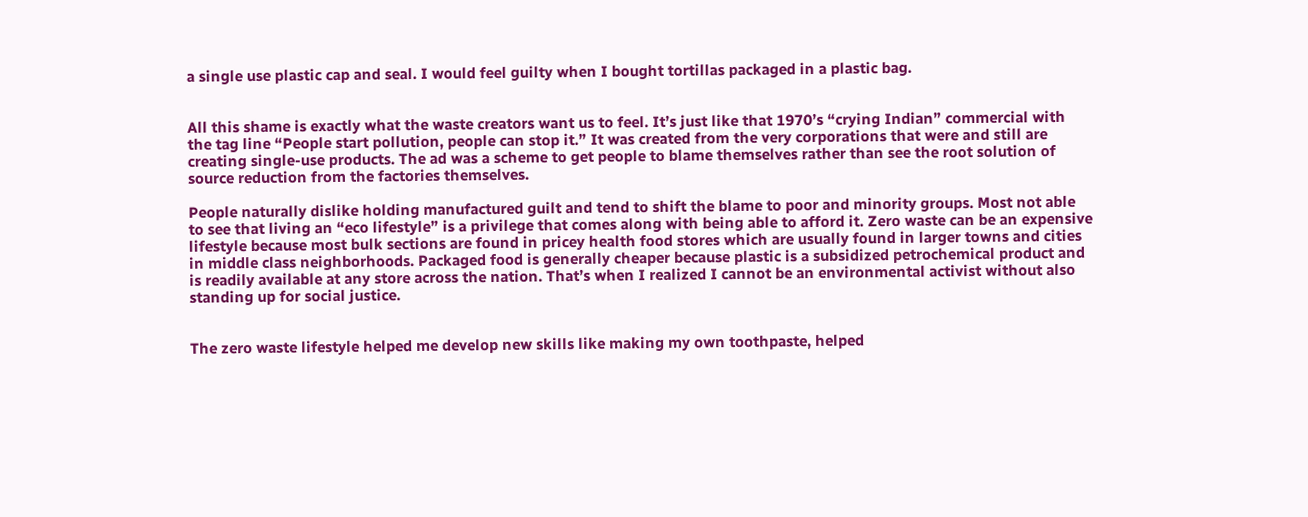a single use plastic cap and seal. I would feel guilty when I bought tortillas packaged in a plastic bag.


All this shame is exactly what the waste creators want us to feel. It’s just like that 1970’s “crying Indian” commercial with the tag line “People start pollution, people can stop it.” It was created from the very corporations that were and still are creating single-use products. The ad was a scheme to get people to blame themselves rather than see the root solution of source reduction from the factories themselves.

People naturally dislike holding manufactured guilt and tend to shift the blame to poor and minority groups. Most not able to see that living an “eco lifestyle” is a privilege that comes along with being able to afford it. Zero waste can be an expensive lifestyle because most bulk sections are found in pricey health food stores which are usually found in larger towns and cities in middle class neighborhoods. Packaged food is generally cheaper because plastic is a subsidized petrochemical product and is readily available at any store across the nation. That’s when I realized I cannot be an environmental activist without also standing up for social justice.


The zero waste lifestyle helped me develop new skills like making my own toothpaste, helped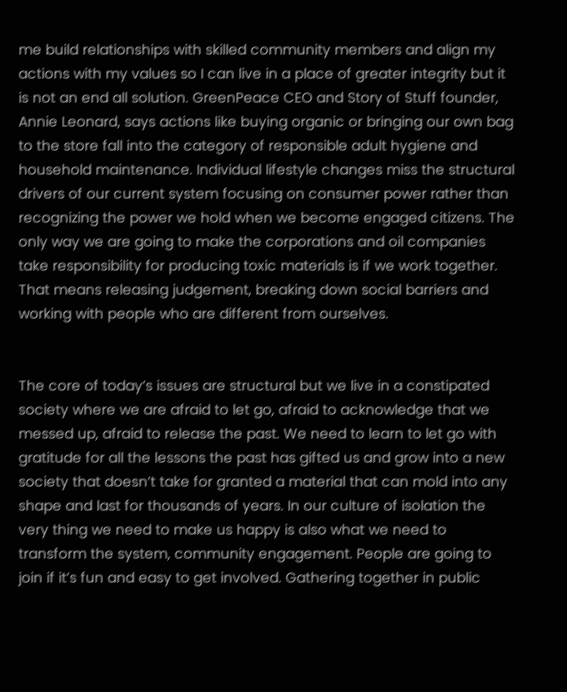me build relationships with skilled community members and align my actions with my values so I can live in a place of greater integrity but it is not an end all solution. GreenPeace CEO and Story of Stuff founder, Annie Leonard, says actions like buying organic or bringing our own bag to the store fall into the category of responsible adult hygiene and household maintenance. Individual lifestyle changes miss the structural drivers of our current system focusing on consumer power rather than recognizing the power we hold when we become engaged citizens. The only way we are going to make the corporations and oil companies take responsibility for producing toxic materials is if we work together. That means releasing judgement, breaking down social barriers and working with people who are different from ourselves.


The core of today’s issues are structural but we live in a constipated society where we are afraid to let go, afraid to acknowledge that we messed up, afraid to release the past. We need to learn to let go with gratitude for all the lessons the past has gifted us and grow into a new society that doesn’t take for granted a material that can mold into any shape and last for thousands of years. In our culture of isolation the very thing we need to make us happy is also what we need to transform the system, community engagement. People are going to join if it’s fun and easy to get involved. Gathering together in public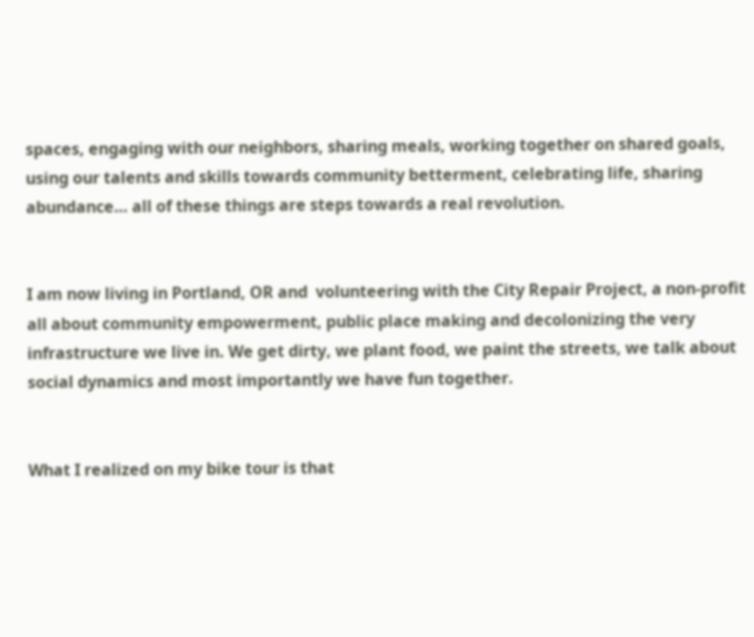spaces, engaging with our neighbors, sharing meals, working together on shared goals, using our talents and skills towards community betterment, celebrating life, sharing abundance… all of these things are steps towards a real revolution.


I am now living in Portland, OR and  volunteering with the City Repair Project, a non-profit all about community empowerment, public place making and decolonizing the very infrastructure we live in. We get dirty, we plant food, we paint the streets, we talk about social dynamics and most importantly we have fun together.


What I realized on my bike tour is that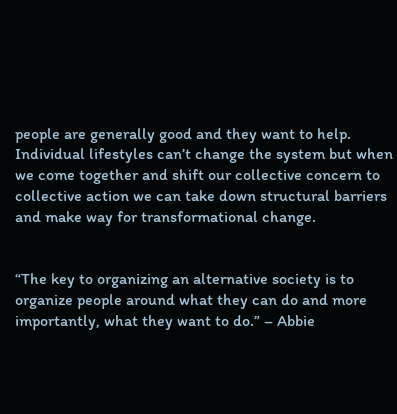people are generally good and they want to help. Individual lifestyles can’t change the system but when we come together and shift our collective concern to collective action we can take down structural barriers and make way for transformational change.


“The key to organizing an alternative society is to organize people around what they can do and more importantly, what they want to do.” – Abbie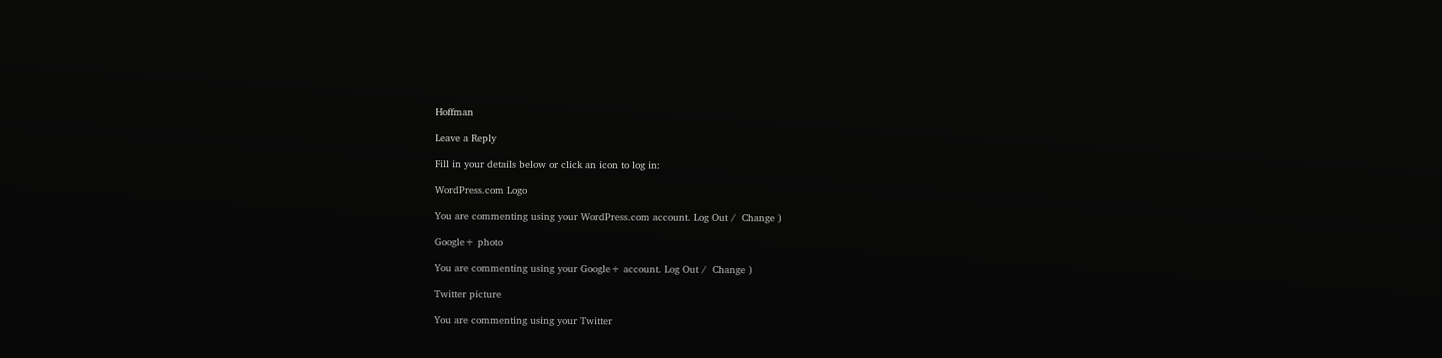Hoffman

Leave a Reply

Fill in your details below or click an icon to log in:

WordPress.com Logo

You are commenting using your WordPress.com account. Log Out /  Change )

Google+ photo

You are commenting using your Google+ account. Log Out /  Change )

Twitter picture

You are commenting using your Twitter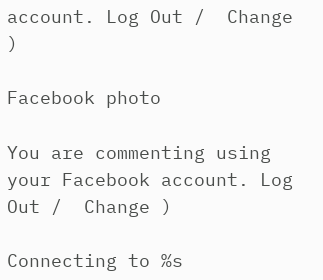account. Log Out /  Change )

Facebook photo

You are commenting using your Facebook account. Log Out /  Change )

Connecting to %s